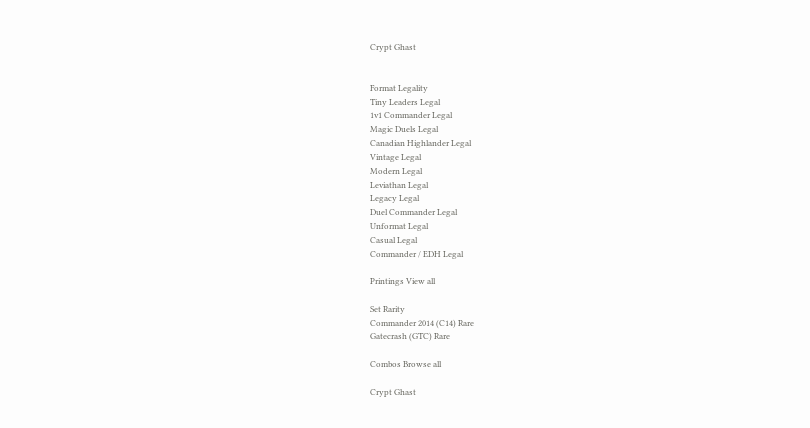Crypt Ghast


Format Legality
Tiny Leaders Legal
1v1 Commander Legal
Magic Duels Legal
Canadian Highlander Legal
Vintage Legal
Modern Legal
Leviathan Legal
Legacy Legal
Duel Commander Legal
Unformat Legal
Casual Legal
Commander / EDH Legal

Printings View all

Set Rarity
Commander 2014 (C14) Rare
Gatecrash (GTC) Rare

Combos Browse all

Crypt Ghast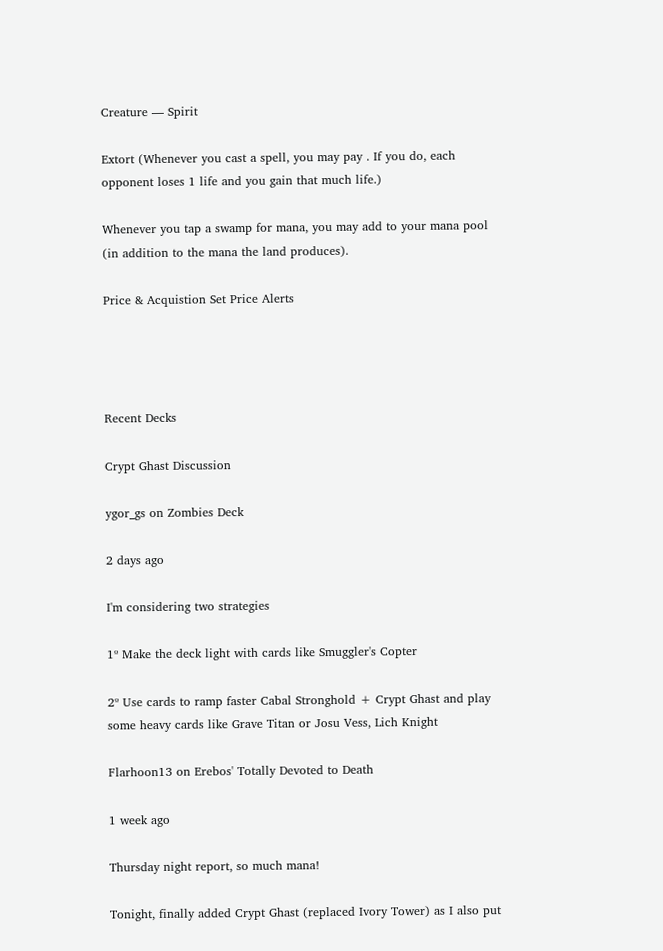Creature — Spirit

Extort (Whenever you cast a spell, you may pay . If you do, each opponent loses 1 life and you gain that much life.)

Whenever you tap a swamp for mana, you may add to your mana pool (in addition to the mana the land produces).

Price & Acquistion Set Price Alerts




Recent Decks

Crypt Ghast Discussion

ygor_gs on Zombies Deck

2 days ago

I'm considering two strategies

1º Make the deck light with cards like Smuggler's Copter

2º Use cards to ramp faster Cabal Stronghold + Crypt Ghast and play some heavy cards like Grave Titan or Josu Vess, Lich Knight

Flarhoon13 on Erebos' Totally Devoted to Death

1 week ago

Thursday night report, so much mana!

Tonight, finally added Crypt Ghast (replaced Ivory Tower) as I also put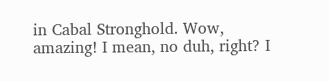in Cabal Stronghold. Wow, amazing! I mean, no duh, right? I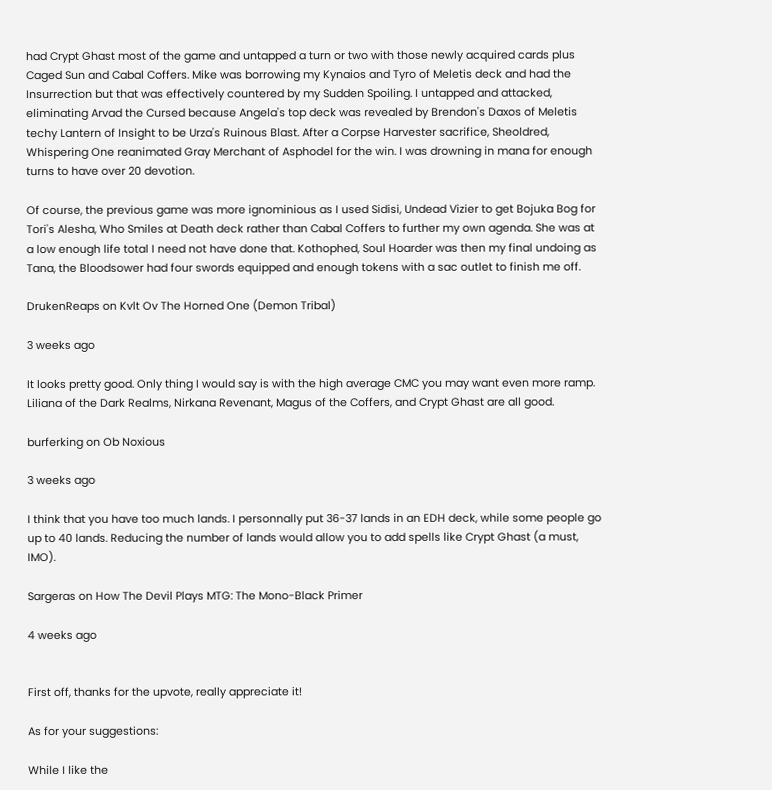had Crypt Ghast most of the game and untapped a turn or two with those newly acquired cards plus Caged Sun and Cabal Coffers. Mike was borrowing my Kynaios and Tyro of Meletis deck and had the Insurrection but that was effectively countered by my Sudden Spoiling. I untapped and attacked, eliminating Arvad the Cursed because Angela's top deck was revealed by Brendon's Daxos of Meletis techy Lantern of Insight to be Urza's Ruinous Blast. After a Corpse Harvester sacrifice, Sheoldred, Whispering One reanimated Gray Merchant of Asphodel for the win. I was drowning in mana for enough turns to have over 20 devotion.

Of course, the previous game was more ignominious as I used Sidisi, Undead Vizier to get Bojuka Bog for Tori's Alesha, Who Smiles at Death deck rather than Cabal Coffers to further my own agenda. She was at a low enough life total I need not have done that. Kothophed, Soul Hoarder was then my final undoing as Tana, the Bloodsower had four swords equipped and enough tokens with a sac outlet to finish me off.

DrukenReaps on Kvlt Ov The Horned One (Demon Tribal)

3 weeks ago

It looks pretty good. Only thing I would say is with the high average CMC you may want even more ramp. Liliana of the Dark Realms, Nirkana Revenant, Magus of the Coffers, and Crypt Ghast are all good.

burferking on Ob Noxious

3 weeks ago

I think that you have too much lands. I personnally put 36-37 lands in an EDH deck, while some people go up to 40 lands. Reducing the number of lands would allow you to add spells like Crypt Ghast (a must, IMO).

Sargeras on How The Devil Plays MTG: The Mono-Black Primer

4 weeks ago


First off, thanks for the upvote, really appreciate it!

As for your suggestions:

While I like the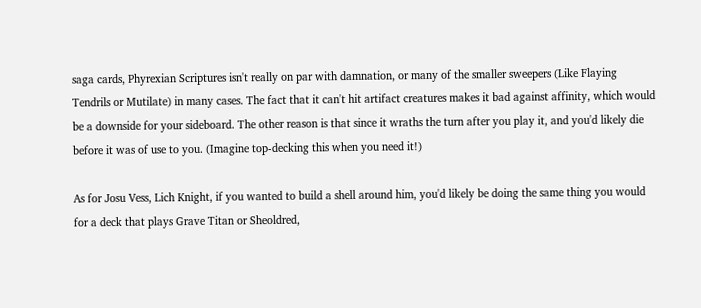saga cards, Phyrexian Scriptures isn't really on par with damnation, or many of the smaller sweepers (Like Flaying Tendrils or Mutilate) in many cases. The fact that it can't hit artifact creatures makes it bad against affinity, which would be a downside for your sideboard. The other reason is that since it wraths the turn after you play it, and you'd likely die before it was of use to you. (Imagine top-decking this when you need it!)

As for Josu Vess, Lich Knight, if you wanted to build a shell around him, you'd likely be doing the same thing you would for a deck that plays Grave Titan or Sheoldred,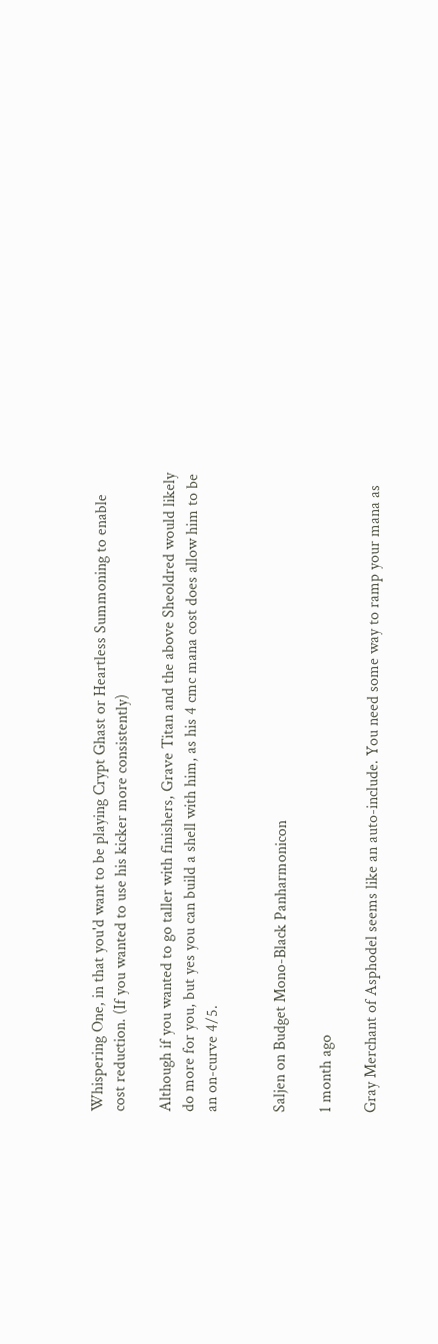Whispering One, in that you'd want to be playing Crypt Ghast or Heartless Summoning to enable cost reduction. (If you wanted to use his kicker more consistently)

Although if you wanted to go taller with finishers, Grave Titan and the above Sheoldred would likely do more for you, but yes you can build a shell with him, as his 4 cmc mana cost does allow him to be an on-curve 4/5.


Saljen on Budget Mono-Black Panharmonicon

1 month ago

Gray Merchant of Asphodel seems like an auto-include. You need some way to ramp your mana as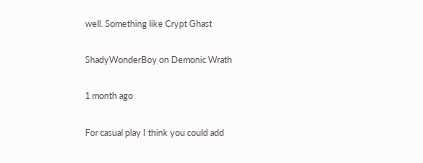well. Something like Crypt Ghast

ShadyWonderBoy on Demonic Wrath

1 month ago

For casual play I think you could add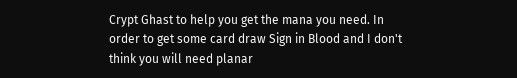Crypt Ghast to help you get the mana you need. In order to get some card draw Sign in Blood and I don't think you will need planar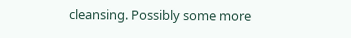cleansing. Possibly some more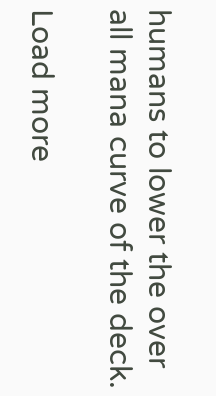humans to lower the over all mana curve of the deck.

Load more